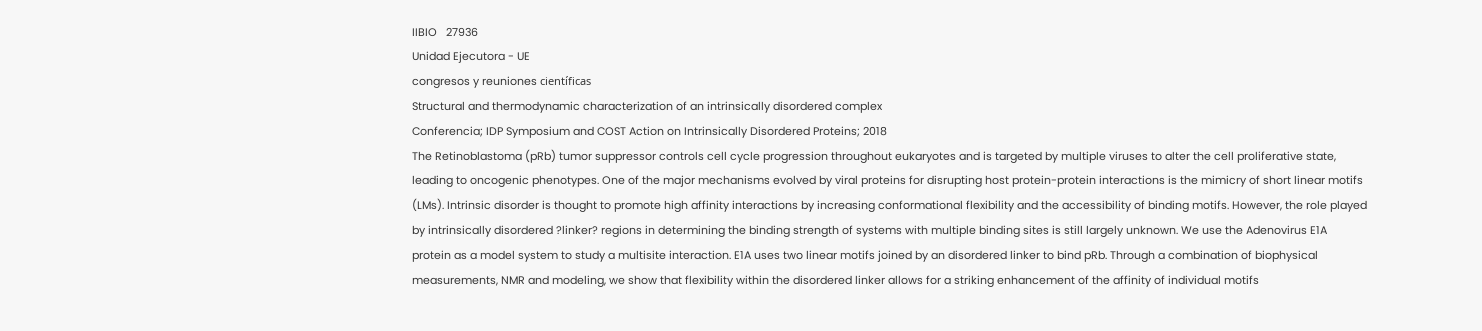IIBIO   27936
Unidad Ejecutora - UE
congresos y reuniones científicas
Structural and thermodynamic characterization of an intrinsically disordered complex
Conferencia; IDP Symposium and COST Action on Intrinsically Disordered Proteins; 2018
The Retinoblastoma (pRb) tumor suppressor controls cell cycle progression throughout eukaryotes and is targeted by multiple viruses to alter the cell proliferative state, leading to oncogenic phenotypes. One of the major mechanisms evolved by viral proteins for disrupting host protein-protein interactions is the mimicry of short linear motifs (LMs). Intrinsic disorder is thought to promote high affinity interactions by increasing conformational flexibility and the accessibility of binding motifs. However, the role played by intrinsically disordered ?linker? regions in determining the binding strength of systems with multiple binding sites is still largely unknown. We use the Adenovirus E1A protein as a model system to study a multisite interaction. E1A uses two linear motifs joined by an disordered linker to bind pRb. Through a combination of biophysical measurements, NMR and modeling, we show that flexibility within the disordered linker allows for a striking enhancement of the affinity of individual motifs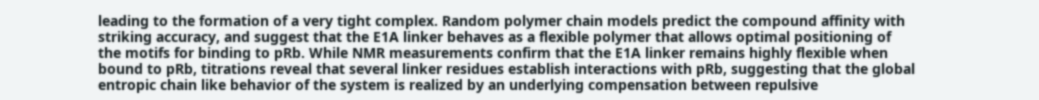leading to the formation of a very tight complex. Random polymer chain models predict the compound affinity with striking accuracy, and suggest that the E1A linker behaves as a flexible polymer that allows optimal positioning of the motifs for binding to pRb. While NMR measurements confirm that the E1A linker remains highly flexible when bound to pRb, titrations reveal that several linker residues establish interactions with pRb, suggesting that the global entropic chain like behavior of the system is realized by an underlying compensation between repulsive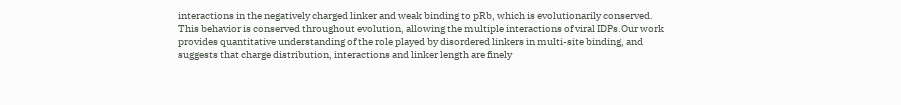interactions in the negatively charged linker and weak binding to pRb, which is evolutionarily conserved. This behavior is conserved throughout evolution, allowing the multiple interactions of viral IDPs.Our work provides quantitative understanding of the role played by disordered linkers in multi-site binding, and suggests that charge distribution, interactions and linker length are finely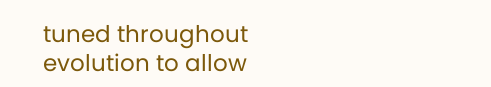tuned throughout evolution to allow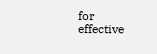for effective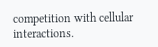competition with cellular interactions.